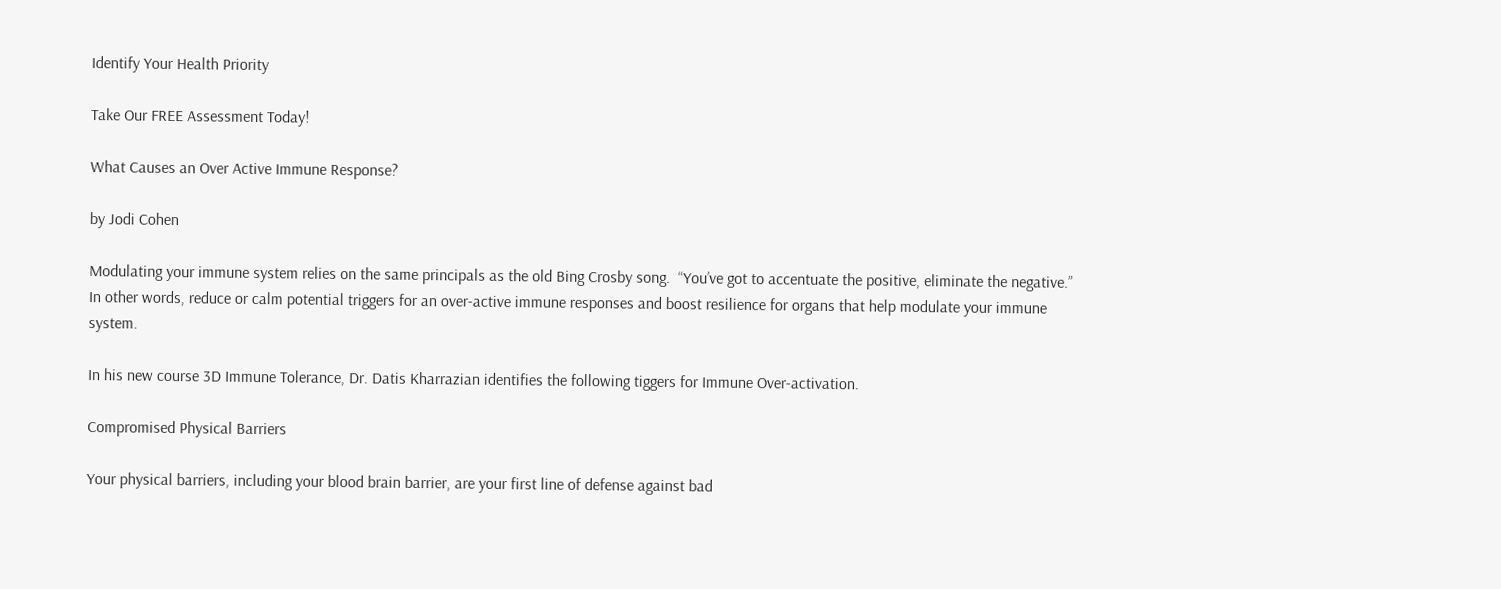Identify Your Health Priority

Take Our FREE Assessment Today!

What Causes an Over Active Immune Response?

by Jodi Cohen

Modulating your immune system relies on the same principals as the old Bing Crosby song.  “You’ve got to accentuate the positive, eliminate the negative.” In other words, reduce or calm potential triggers for an over-active immune responses and boost resilience for organs that help modulate your immune system.

In his new course 3D Immune Tolerance, Dr. Datis Kharrazian identifies the following tiggers for Immune Over-activation.

Compromised Physical Barriers

Your physical barriers, including your blood brain barrier, are your first line of defense against bad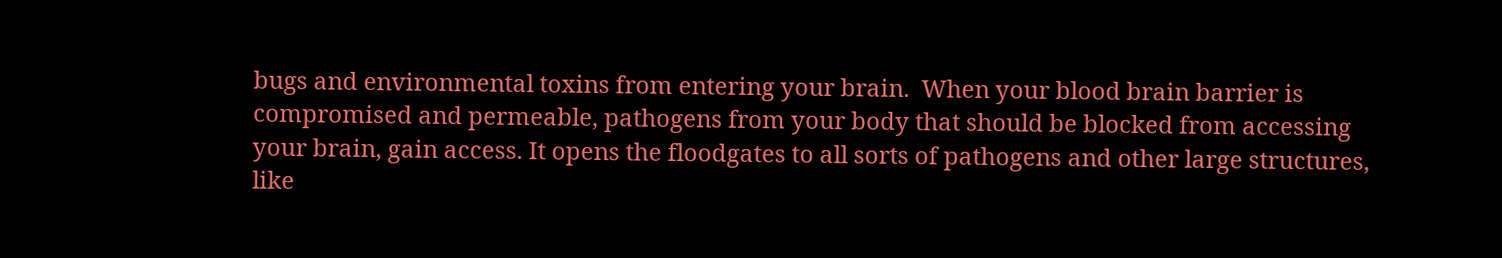bugs and environmental toxins from entering your brain.  When your blood brain barrier is compromised and permeable, pathogens from your body that should be blocked from accessing your brain, gain access. It opens the floodgates to all sorts of pathogens and other large structures, like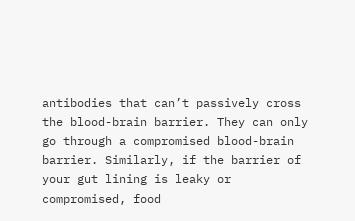antibodies that can’t passively cross the blood-brain barrier. They can only go through a compromised blood-brain barrier. Similarly, if the barrier of your gut lining is leaky or compromised, food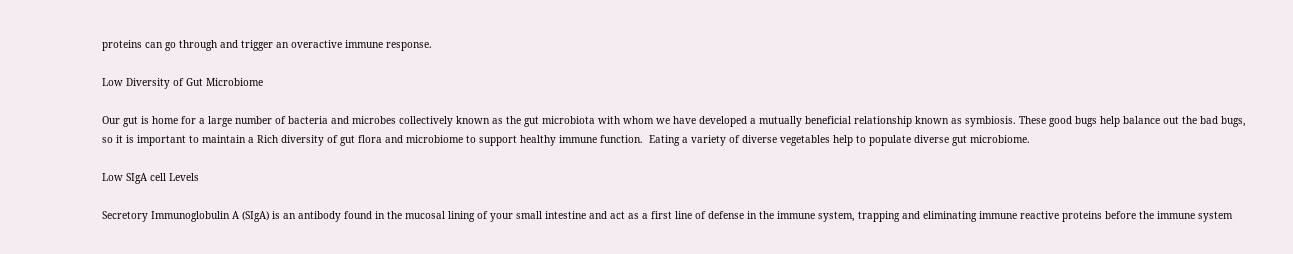proteins can go through and trigger an overactive immune response.

Low Diversity of Gut Microbiome

Our gut is home for a large number of bacteria and microbes collectively known as the gut microbiota with whom we have developed a mutually beneficial relationship known as symbiosis. These good bugs help balance out the bad bugs, so it is important to maintain a Rich diversity of gut flora and microbiome to support healthy immune function.  Eating a variety of diverse vegetables help to populate diverse gut microbiome.

Low SIgA cell Levels

Secretory Immunoglobulin A (SIgA) is an antibody found in the mucosal lining of your small intestine and act as a first line of defense in the immune system, trapping and eliminating immune reactive proteins before the immune system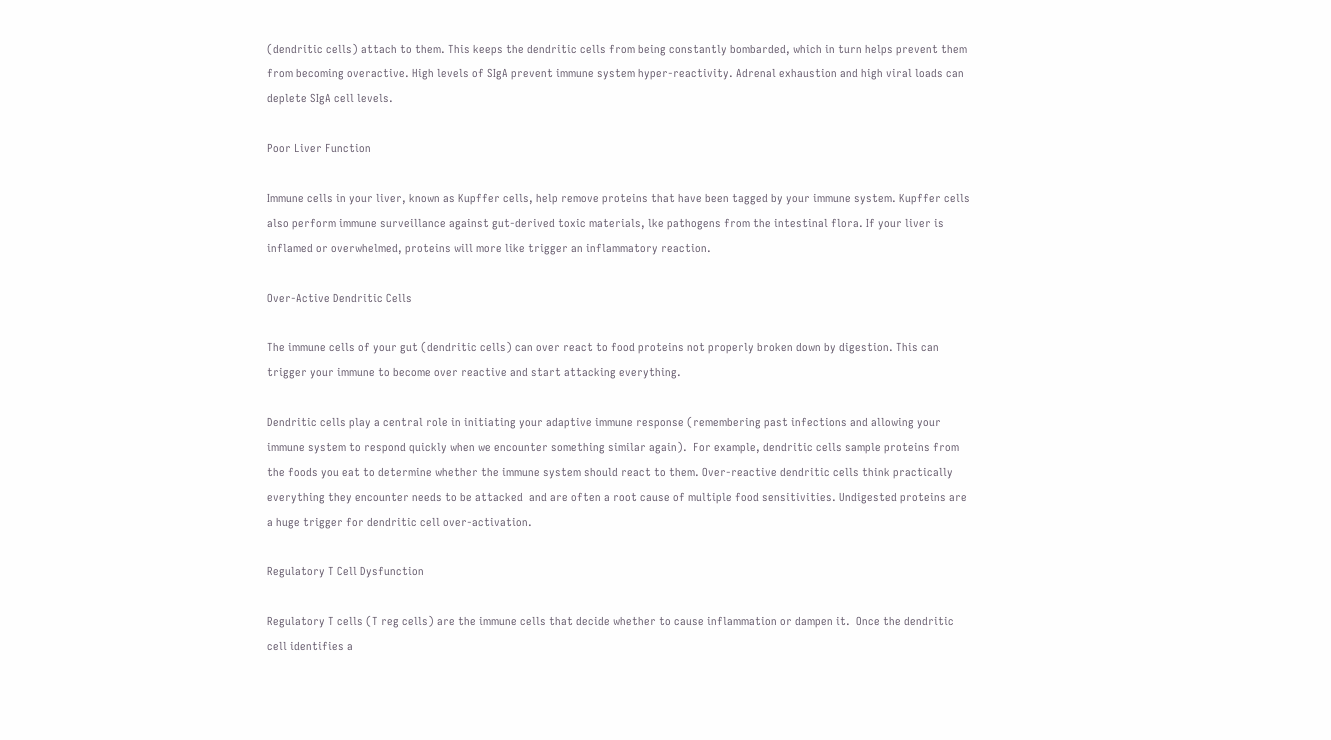(dendritic cells) attach to them. This keeps the dendritic cells from being constantly bombarded, which in turn helps prevent them from becoming overactive. High levels of SIgA prevent immune system hyper-reactivity. Adrenal exhaustion and high viral loads can deplete SIgA cell levels.

Poor Liver Function

Immune cells in your liver, known as Kupffer cells, help remove proteins that have been tagged by your immune system. Kupffer cells also perform immune surveillance against gut-derived toxic materials, lke pathogens from the intestinal flora. If your liver is inflamed or overwhelmed, proteins will more like trigger an inflammatory reaction.

Over-Active Dendritic Cells

The immune cells of your gut (dendritic cells) can over react to food proteins not properly broken down by digestion. This can trigger your immune to become over reactive and start attacking everything.

Dendritic cells play a central role in initiating your adaptive immune response (remembering past infections and allowing your immune system to respond quickly when we encounter something similar again).  For example, dendritic cells sample proteins from the foods you eat to determine whether the immune system should react to them. Over-reactive dendritic cells think practically everything they encounter needs to be attacked  and are often a root cause of multiple food sensitivities. Undigested proteins are a huge trigger for dendritic cell over-activation.

Regulatory T Cell Dysfunction

Regulatory T cells (T reg cells) are the immune cells that decide whether to cause inflammation or dampen it.  Once the dendritic cell identifies a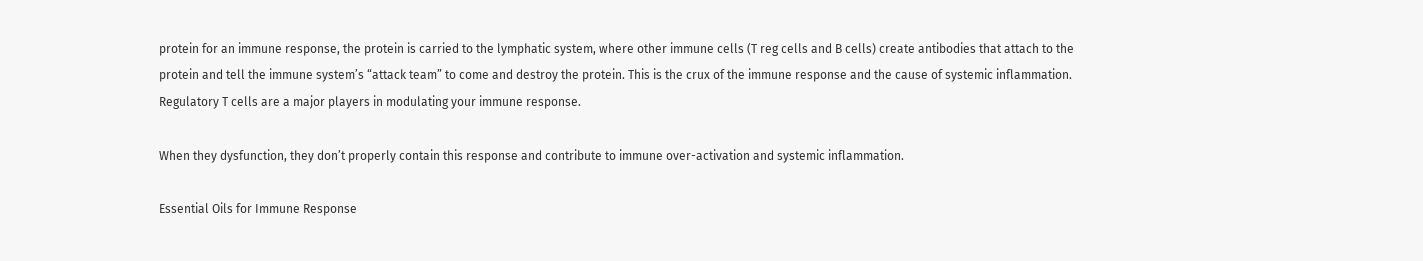protein for an immune response, the protein is carried to the lymphatic system, where other immune cells (T reg cells and B cells) create antibodies that attach to the protein and tell the immune system’s “attack team” to come and destroy the protein. This is the crux of the immune response and the cause of systemic inflammation.  Regulatory T cells are a major players in modulating your immune response.

When they dysfunction, they don’t properly contain this response and contribute to immune over-activation and systemic inflammation.

Essential Oils for Immune Response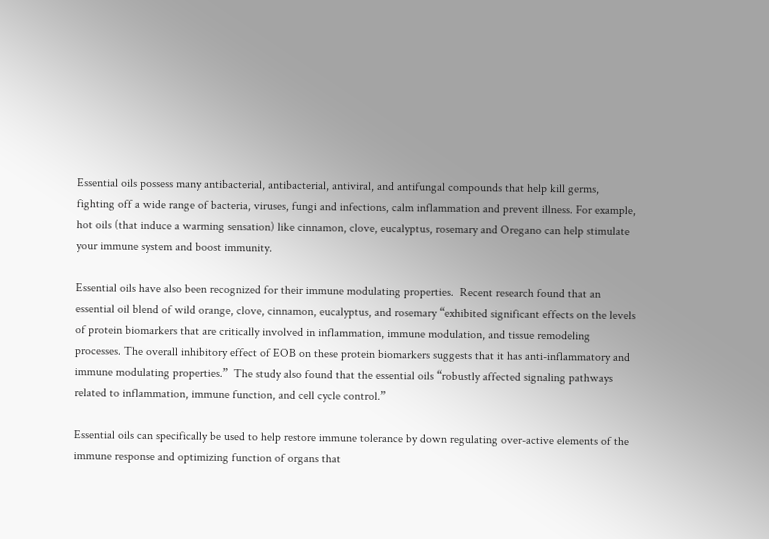Essential oils possess many antibacterial, antibacterial, antiviral, and antifungal compounds that help kill germs, fighting off a wide range of bacteria, viruses, fungi and infections, calm inflammation and prevent illness. For example, hot oils (that induce a warming sensation) like cinnamon, clove, eucalyptus, rosemary and Oregano can help stimulate your immune system and boost immunity.

Essential oils have also been recognized for their immune modulating properties.  Recent research found that an essential oil blend of wild orange, clove, cinnamon, eucalyptus, and rosemary “exhibited significant effects on the levels of protein biomarkers that are critically involved in inflammation, immune modulation, and tissue remodeling processes. The overall inhibitory effect of EOB on these protein biomarkers suggests that it has anti-inflammatory and immune modulating properties.”  The study also found that the essential oils “robustly affected signaling pathways related to inflammation, immune function, and cell cycle control.”

Essential oils can specifically be used to help restore immune tolerance by down regulating over-active elements of the immune response and optimizing function of organs that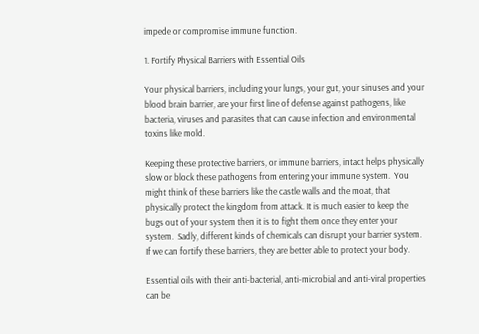impede or compromise immune function.

1. Fortify Physical Barriers with Essential Oils

Your physical barriers, including your lungs, your gut, your sinuses and your blood brain barrier, are your first line of defense against pathogens, like bacteria, viruses and parasites that can cause infection and environmental toxins like mold.

Keeping these protective barriers, or immune barriers, intact helps physically slow or block these pathogens from entering your immune system.  You might think of these barriers like the castle walls and the moat, that physically protect the kingdom from attack. It is much easier to keep the bugs out of your system then it is to fight them once they enter your system.  Sadly, different kinds of chemicals can disrupt your barrier system.  If we can fortify these barriers, they are better able to protect your body.

Essential oils with their anti-bacterial, anti-microbial and anti-viral properties can be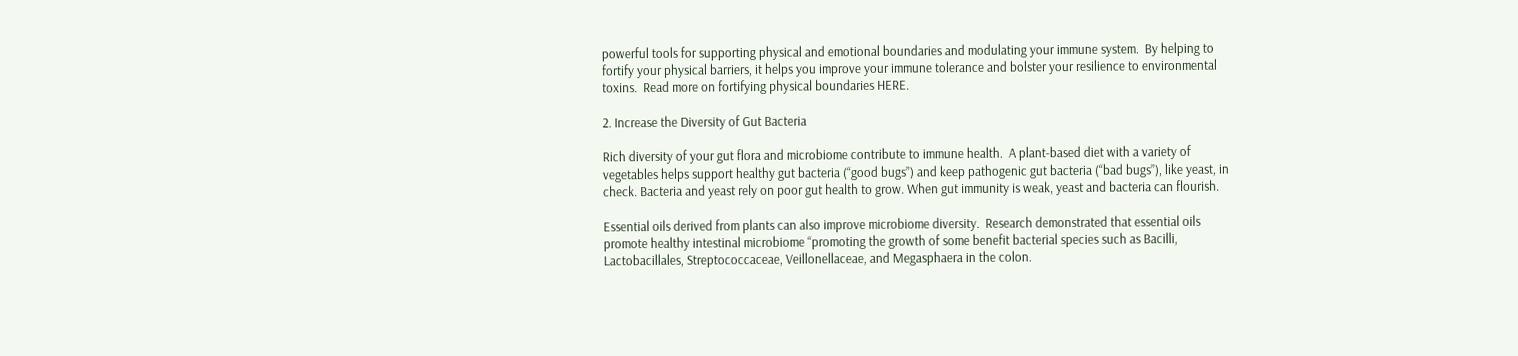powerful tools for supporting physical and emotional boundaries and modulating your immune system.  By helping to fortify your physical barriers, it helps you improve your immune tolerance and bolster your resilience to environmental toxins.  Read more on fortifying physical boundaries HERE.

2. Increase the Diversity of Gut Bacteria

Rich diversity of your gut flora and microbiome contribute to immune health.  A plant-based diet with a variety of vegetables helps support healthy gut bacteria (“good bugs”) and keep pathogenic gut bacteria (“bad bugs”), like yeast, in check. Bacteria and yeast rely on poor gut health to grow. When gut immunity is weak, yeast and bacteria can flourish.

Essential oils derived from plants can also improve microbiome diversity.  Research demonstrated that essential oils promote healthy intestinal microbiome “promoting the growth of some benefit bacterial species such as Bacilli, Lactobacillales, Streptococcaceae, Veillonellaceae, and Megasphaera in the colon.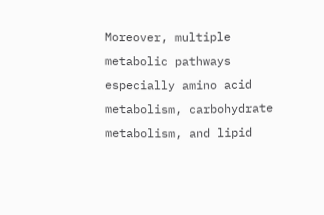Moreover, multiple metabolic pathways especially amino acid metabolism, carbohydrate metabolism, and lipid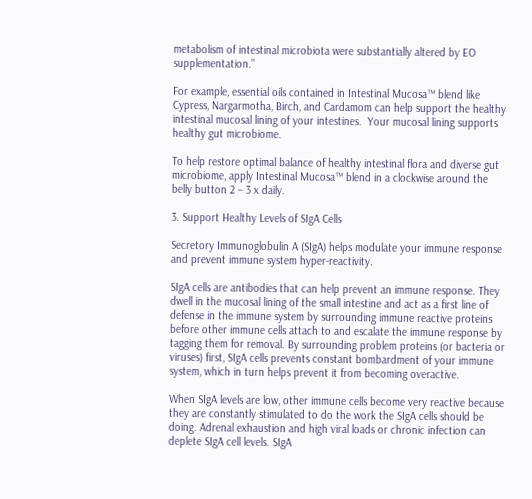metabolism of intestinal microbiota were substantially altered by EO supplementation.”

For example, essential oils contained in Intestinal Mucosa™ blend like Cypress, Nargarmotha, Birch, and Cardamom can help support the healthy intestinal mucosal lining of your intestines.  Your mucosal lining supports healthy gut microbiome.

To help restore optimal balance of healthy intestinal flora and diverse gut microbiome, apply Intestinal Mucosa™ blend in a clockwise around the belly button 2 – 3 x daily.

3. Support Healthy Levels of SIgA Cells

Secretory Immunoglobulin A (SIgA) helps modulate your immune response and prevent immune system hyper-reactivity.

SIgA cells are antibodies that can help prevent an immune response. They dwell in the mucosal lining of the small intestine and act as a first line of defense in the immune system by surrounding immune reactive proteins before other immune cells attach to and escalate the immune response by tagging them for removal. By surrounding problem proteins (or bacteria or viruses) first, SIgA cells prevents constant bombardment of your immune system, which in turn helps prevent it from becoming overactive.

When SIgA levels are low, other immune cells become very reactive because they are constantly stimulated to do the work the SIgA cells should be doing. Adrenal exhaustion and high viral loads or chronic infection can deplete SIgA cell levels. SIgA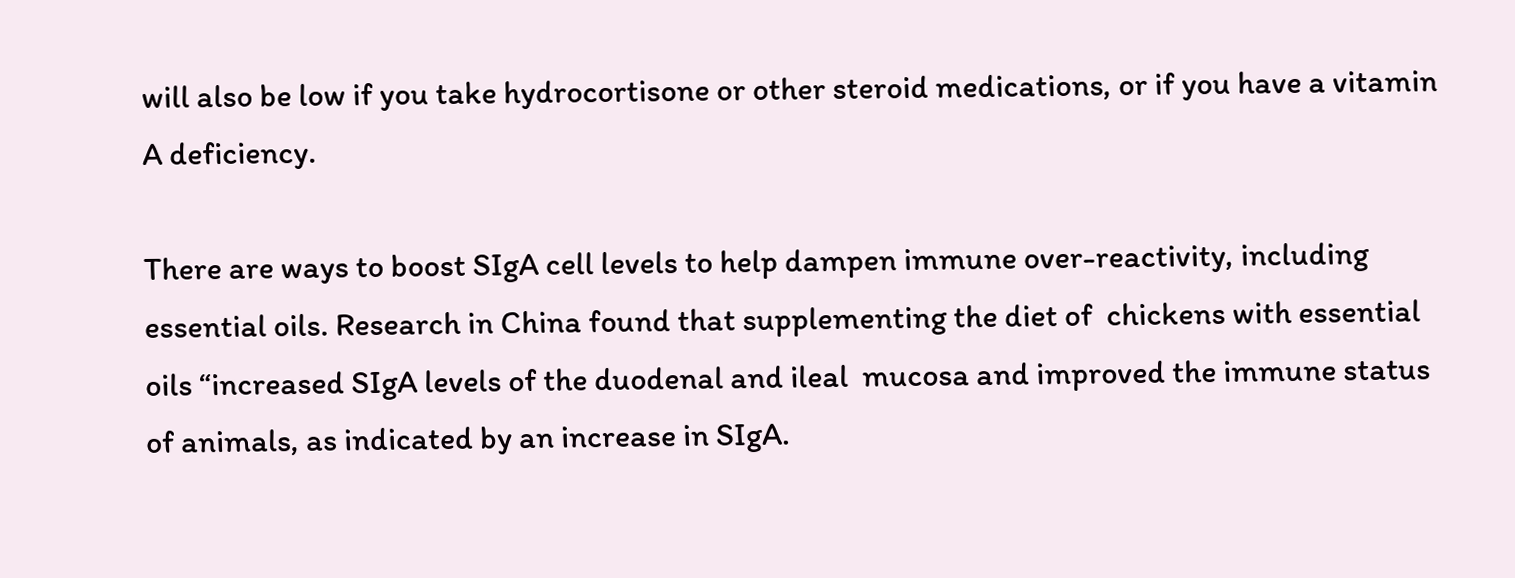will also be low if you take hydrocortisone or other steroid medications, or if you have a vitamin A deficiency.

There are ways to boost SIgA cell levels to help dampen immune over-reactivity, including essential oils. Research in China found that supplementing the diet of  chickens with essential oils “increased SIgA levels of the duodenal and ileal  mucosa and improved the immune status of animals, as indicated by an increase in SIgA.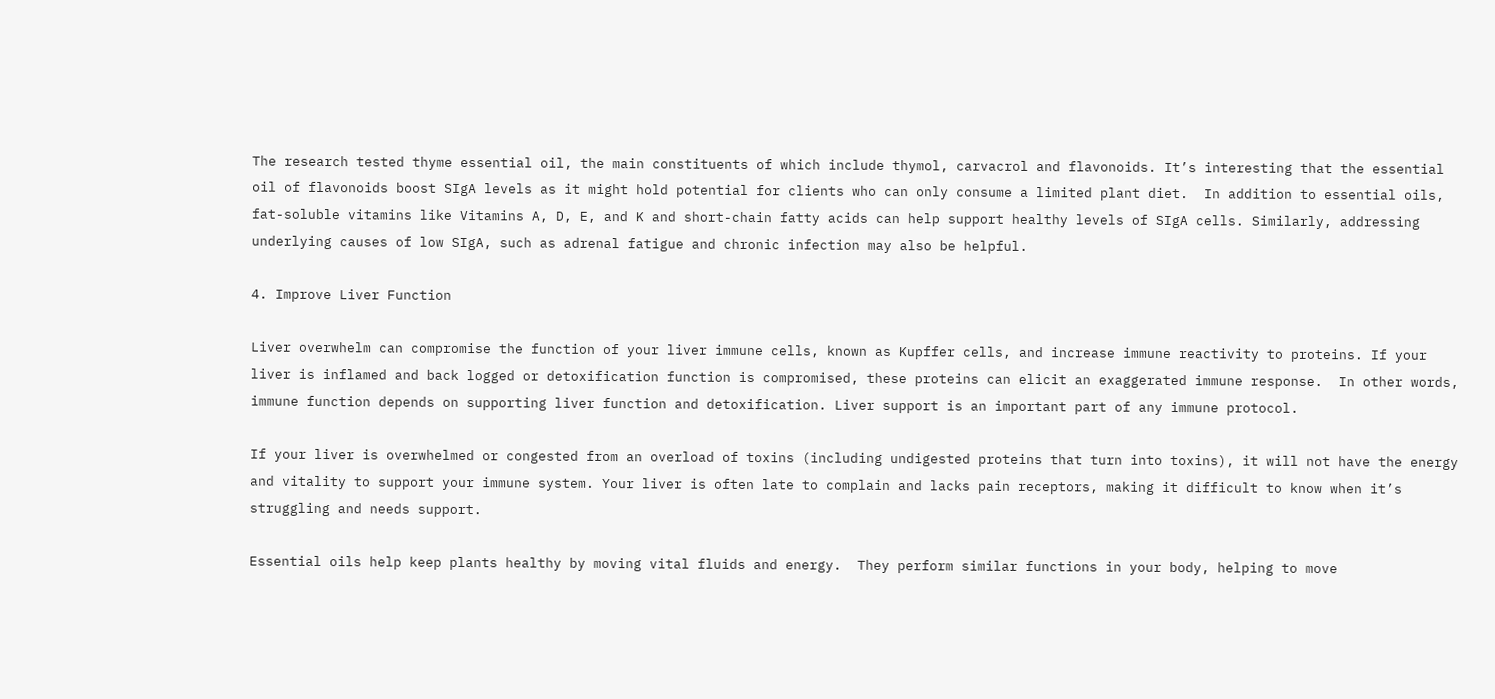The research tested thyme essential oil, the main constituents of which include thymol, carvacrol and flavonoids. It’s interesting that the essential oil of flavonoids boost SIgA levels as it might hold potential for clients who can only consume a limited plant diet.  In addition to essential oils, fat-soluble vitamins like Vitamins A, D, E, and K and short-chain fatty acids can help support healthy levels of SIgA cells. Similarly, addressing underlying causes of low SIgA, such as adrenal fatigue and chronic infection may also be helpful.

4. Improve Liver Function

Liver overwhelm can compromise the function of your liver immune cells, known as Kupffer cells, and increase immune reactivity to proteins. If your liver is inflamed and back logged or detoxification function is compromised, these proteins can elicit an exaggerated immune response.  In other words, immune function depends on supporting liver function and detoxification. Liver support is an important part of any immune protocol.

If your liver is overwhelmed or congested from an overload of toxins (including undigested proteins that turn into toxins), it will not have the energy and vitality to support your immune system. Your liver is often late to complain and lacks pain receptors, making it difficult to know when it’s struggling and needs support.

Essential oils help keep plants healthy by moving vital fluids and energy.  They perform similar functions in your body, helping to move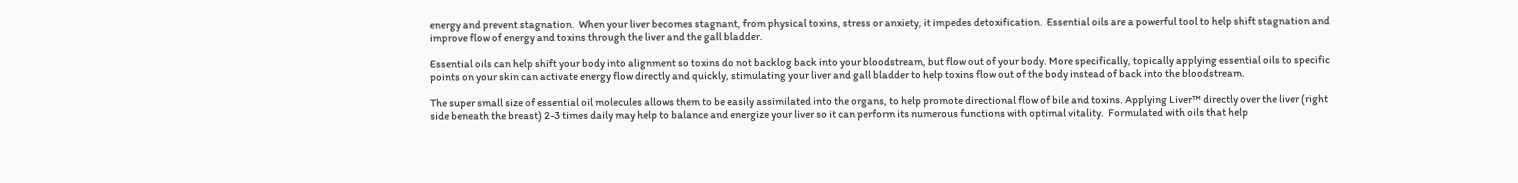energy and prevent stagnation.  When your liver becomes stagnant, from physical toxins, stress or anxiety, it impedes detoxification.  Essential oils are a powerful tool to help shift stagnation and improve flow of energy and toxins through the liver and the gall bladder.

Essential oils can help shift your body into alignment so toxins do not backlog back into your bloodstream, but flow out of your body. More specifically, topically applying essential oils to specific points on your skin can activate energy flow directly and quickly, stimulating your liver and gall bladder to help toxins flow out of the body instead of back into the bloodstream.

The super small size of essential oil molecules allows them to be easily assimilated into the organs, to help promote directional flow of bile and toxins. Applying Liver™ directly over the liver (right side beneath the breast) 2-3 times daily may help to balance and energize your liver so it can perform its numerous functions with optimal vitality.  Formulated with oils that help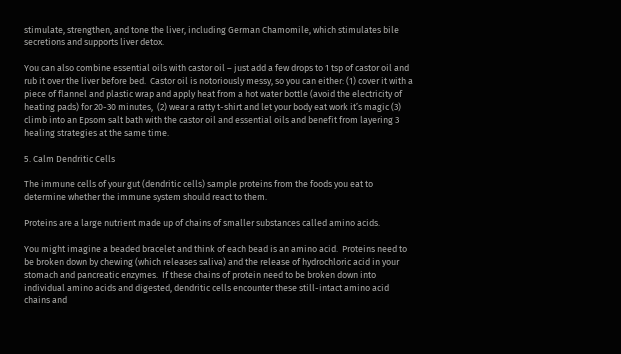stimulate, strengthen, and tone the liver, including German Chamomile, which stimulates bile secretions and supports liver detox.

You can also combine essential oils with castor oil – just add a few drops to 1 tsp of castor oil and rub it over the liver before bed.  Castor oil is notoriously messy, so you can either: (1) cover it with a piece of flannel and plastic wrap and apply heat from a hot water bottle (avoid the electricity of heating pads) for 20-30 minutes,  (2) wear a ratty t-shirt and let your body eat work it’s magic (3) climb into an Epsom salt bath with the castor oil and essential oils and benefit from layering 3 healing strategies at the same time.

5. Calm Dendritic Cells

The immune cells of your gut (dendritic cells) sample proteins from the foods you eat to determine whether the immune system should react to them.

Proteins are a large nutrient made up of chains of smaller substances called amino acids.

You might imagine a beaded bracelet and think of each bead is an amino acid.  Proteins need to be broken down by chewing (which releases saliva) and the release of hydrochloric acid in your stomach and pancreatic enzymes.  If these chains of protein need to be broken down into individual amino acids and digested, dendritic cells encounter these still-intact amino acid chains and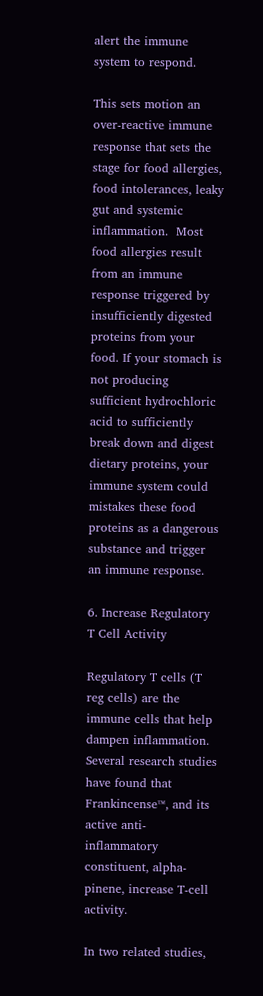alert the immune system to respond.

This sets motion an over-reactive immune response that sets the stage for food allergies, food intolerances, leaky gut and systemic inflammation.  Most food allergies result from an immune response triggered by insufficiently digested proteins from your food. If your stomach is not producing sufficient hydrochloric acid to sufficiently break down and digest dietary proteins, your immune system could mistakes these food proteins as a dangerous substance and trigger an immune response.

6. Increase Regulatory T Cell Activity

Regulatory T cells (T reg cells) are the immune cells that help dampen inflammation. Several research studies have found that Frankincense™, and its active anti-inflammatory constituent, alpha-pinene, increase T-cell activity.

In two related studies,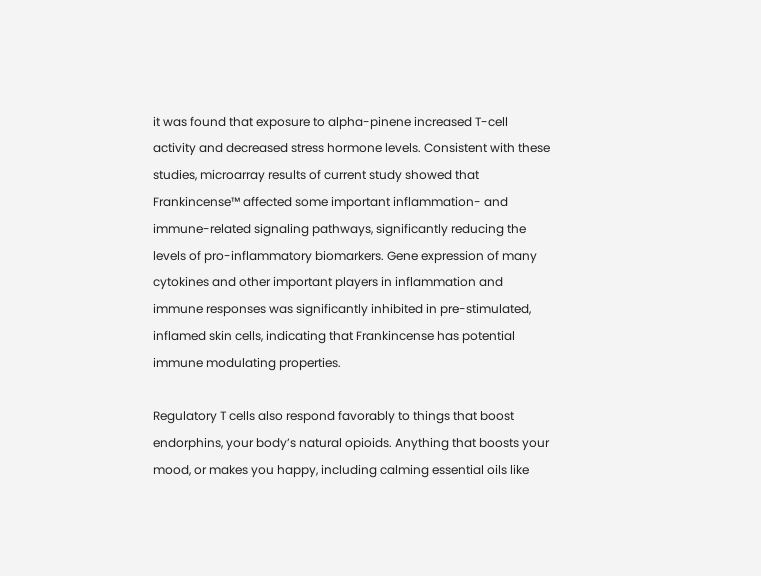it was found that exposure to alpha-pinene increased T-cell activity and decreased stress hormone levels. Consistent with these studies, microarray results of current study showed that Frankincense™ affected some important inflammation- and immune-related signaling pathways, significantly reducing the levels of pro-inflammatory biomarkers. Gene expression of many cytokines and other important players in inflammation and immune responses was significantly inhibited in pre-stimulated, inflamed skin cells, indicating that Frankincense has potential immune modulating properties.

Regulatory T cells also respond favorably to things that boost endorphins, your body’s natural opioids. Anything that boosts your mood, or makes you happy, including calming essential oils like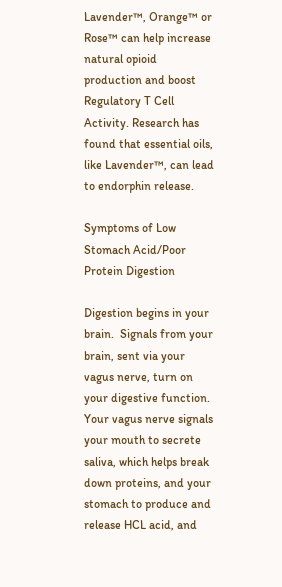Lavender™, Orange™ or Rose™ can help increase natural opioid production and boost  Regulatory T Cell Activity. Research has found that essential oils, like Lavender™, can lead to endorphin release.

Symptoms of Low Stomach Acid/Poor Protein Digestion

Digestion begins in your brain.  Signals from your brain, sent via your vagus nerve, turn on your digestive function. Your vagus nerve signals your mouth to secrete saliva, which helps break down proteins, and your stomach to produce and release HCL acid, and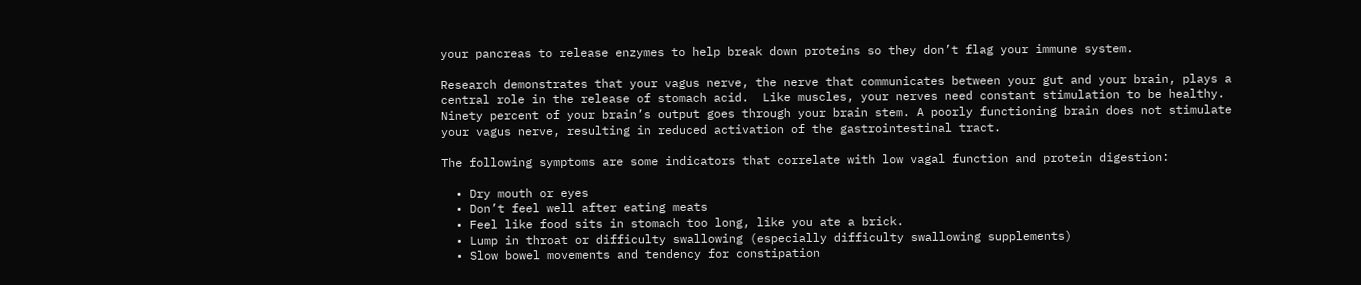your pancreas to release enzymes to help break down proteins so they don’t flag your immune system.

Research demonstrates that your vagus nerve, the nerve that communicates between your gut and your brain, plays a central role in the release of stomach acid.  Like muscles, your nerves need constant stimulation to be healthy. Ninety percent of your brain’s output goes through your brain stem. A poorly functioning brain does not stimulate your vagus nerve, resulting in reduced activation of the gastrointestinal tract.

The following symptoms are some indicators that correlate with low vagal function and protein digestion:

  • Dry mouth or eyes
  • Don’t feel well after eating meats
  • Feel like food sits in stomach too long, like you ate a brick.
  • Lump in throat or difficulty swallowing (especially difficulty swallowing supplements)
  • Slow bowel movements and tendency for constipation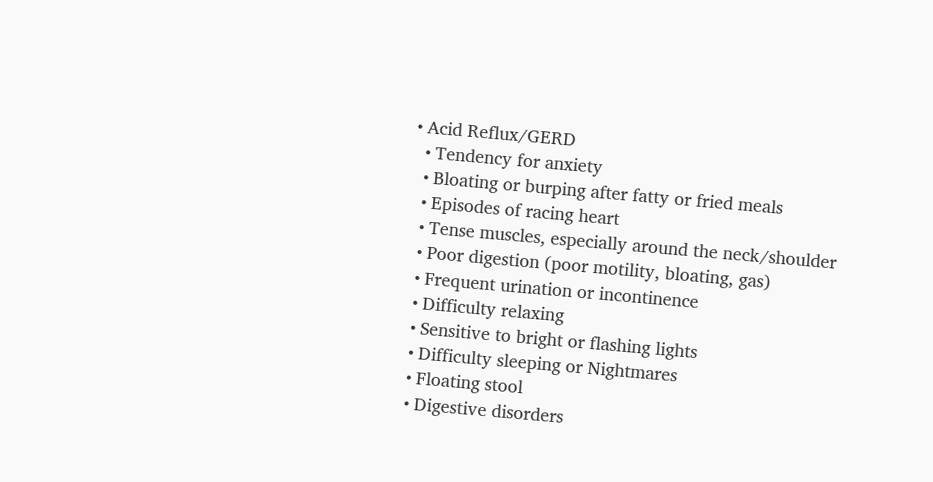• Acid Reflux/GERD
  • Tendency for anxiety
  • Bloating or burping after fatty or fried meals
  • Episodes of racing heart
  • Tense muscles, especially around the neck/shoulder
  • Poor digestion (poor motility, bloating, gas)
  • Frequent urination or incontinence
  • Difficulty relaxing
  • Sensitive to bright or flashing lights
  • Difficulty sleeping or Nightmares
  • Floating stool
  • Digestive disorders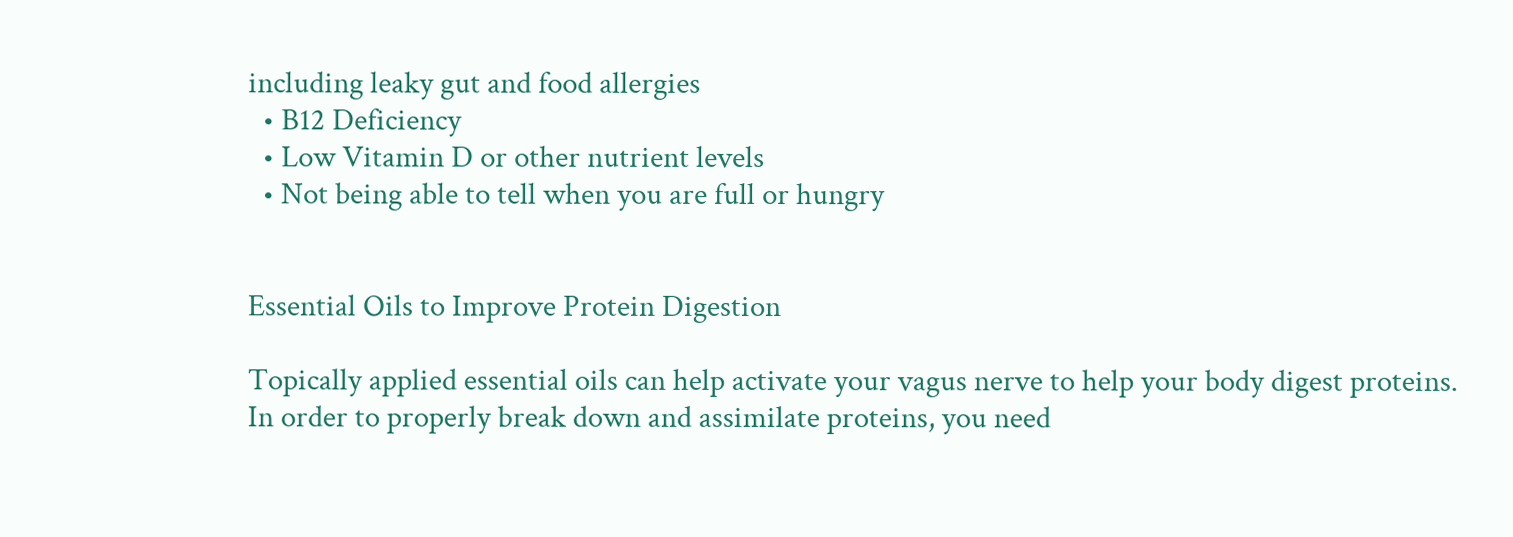including leaky gut and food allergies
  • B12 Deficiency
  • Low Vitamin D or other nutrient levels
  • Not being able to tell when you are full or hungry


Essential Oils to Improve Protein Digestion

Topically applied essential oils can help activate your vagus nerve to help your body digest proteins. In order to properly break down and assimilate proteins, you need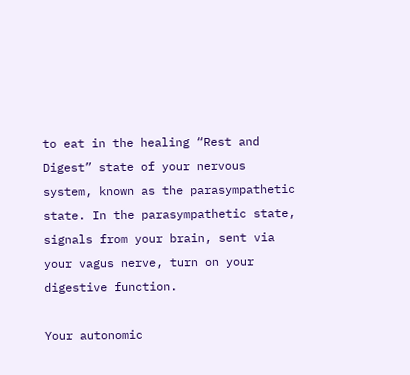to eat in the healing “Rest and Digest” state of your nervous system, known as the parasympathetic state. In the parasympathetic state, signals from your brain, sent via your vagus nerve, turn on your digestive function.

Your autonomic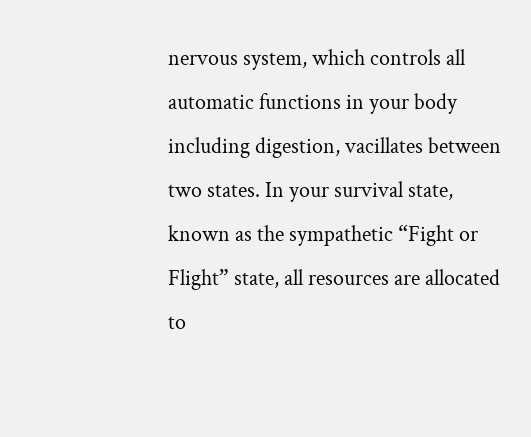nervous system, which controls all automatic functions in your body including digestion, vacillates between two states. In your survival state, known as the sympathetic “Fight or Flight” state, all resources are allocated to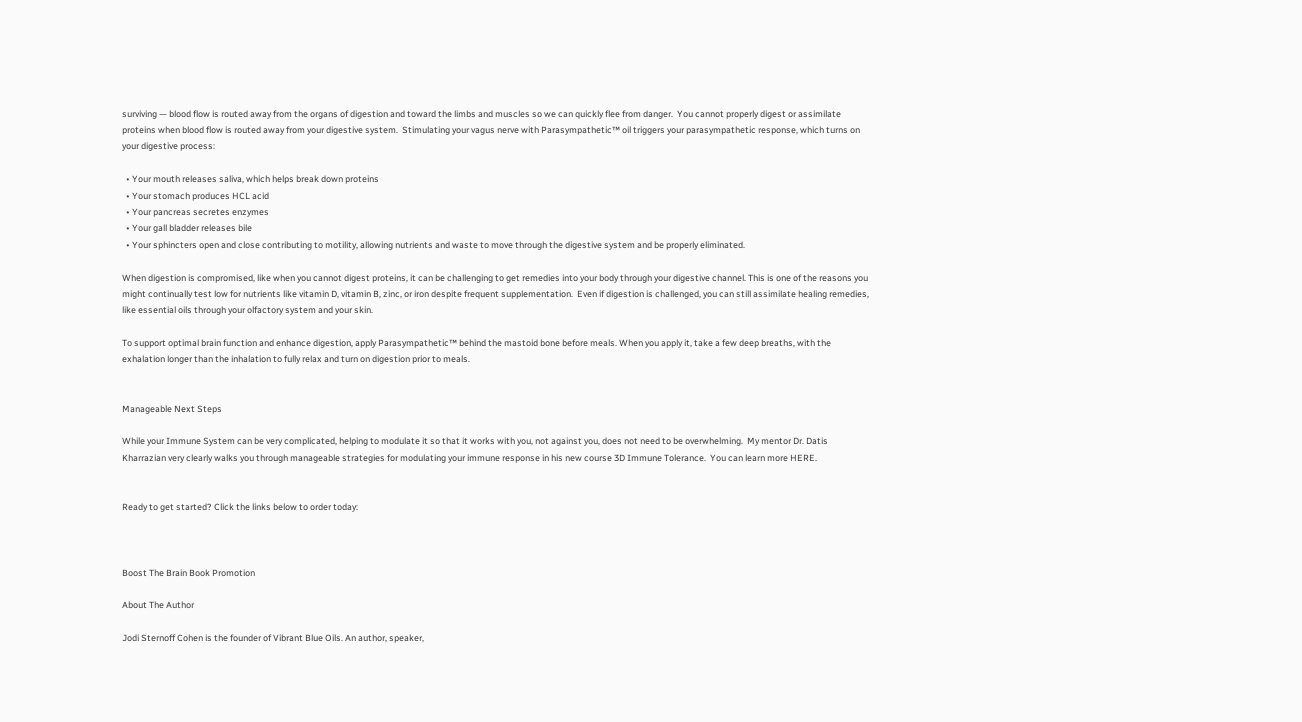surviving — blood flow is routed away from the organs of digestion and toward the limbs and muscles so we can quickly flee from danger.  You cannot properly digest or assimilate proteins when blood flow is routed away from your digestive system.  Stimulating your vagus nerve with Parasympathetic™ oil triggers your parasympathetic response, which turns on your digestive process:

  • Your mouth releases saliva, which helps break down proteins
  • Your stomach produces HCL acid
  • Your pancreas secretes enzymes
  • Your gall bladder releases bile
  • Your sphincters open and close contributing to motility, allowing nutrients and waste to move through the digestive system and be properly eliminated.

When digestion is compromised, like when you cannot digest proteins, it can be challenging to get remedies into your body through your digestive channel. This is one of the reasons you might continually test low for nutrients like vitamin D, vitamin B, zinc, or iron despite frequent supplementation.  Even if digestion is challenged, you can still assimilate healing remedies, like essential oils through your olfactory system and your skin.

To support optimal brain function and enhance digestion, apply Parasympathetic™ behind the mastoid bone before meals. When you apply it, take a few deep breaths, with the exhalation longer than the inhalation to fully relax and turn on digestion prior to meals.


Manageable Next Steps

While your Immune System can be very complicated, helping to modulate it so that it works with you, not against you, does not need to be overwhelming.  My mentor Dr. Datis Kharrazian very clearly walks you through manageable strategies for modulating your immune response in his new course 3D Immune Tolerance.  You can learn more HERE.


Ready to get started? Click the links below to order today:



Boost The Brain Book Promotion

About The Author

Jodi Sternoff Cohen is the founder of Vibrant Blue Oils. An author, speaker,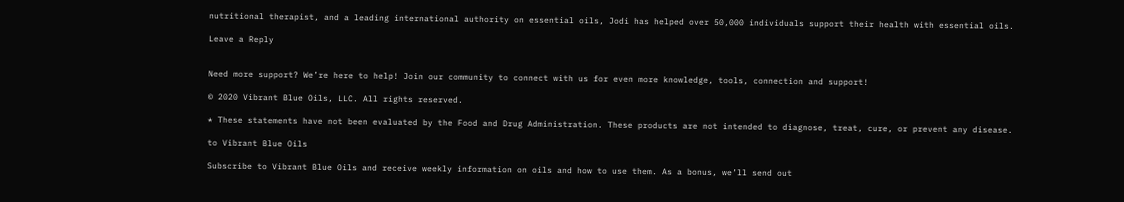nutritional therapist, and a leading international authority on essential oils, Jodi has helped over 50,000 individuals support their health with essential oils.

Leave a Reply


Need more support? We’re here to help! Join our community to connect with us for even more knowledge, tools, connection and support!

© 2020 Vibrant Blue Oils, LLC. All rights reserved.

* These statements have not been evaluated by the Food and Drug Administration. These products are not intended to diagnose, treat, cure, or prevent any disease.

to Vibrant Blue Oils

Subscribe to Vibrant Blue Oils and receive weekly information on oils and how to use them. As a bonus, we’ll send out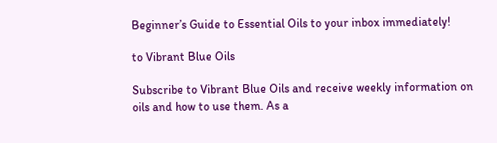Beginner’s Guide to Essential Oils to your inbox immediately!

to Vibrant Blue Oils

Subscribe to Vibrant Blue Oils and receive weekly information on oils and how to use them. As a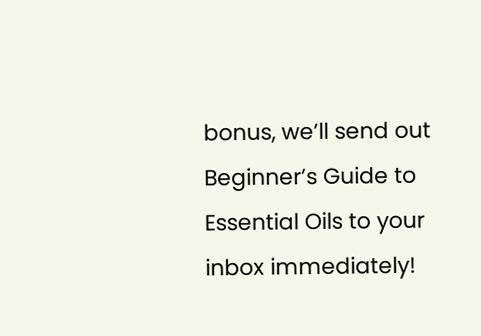bonus, we’ll send out Beginner’s Guide to Essential Oils to your inbox immediately!